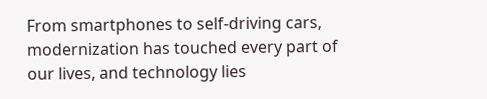From smartphones to self-driving cars, modernization has touched every part of our lives, and technology lies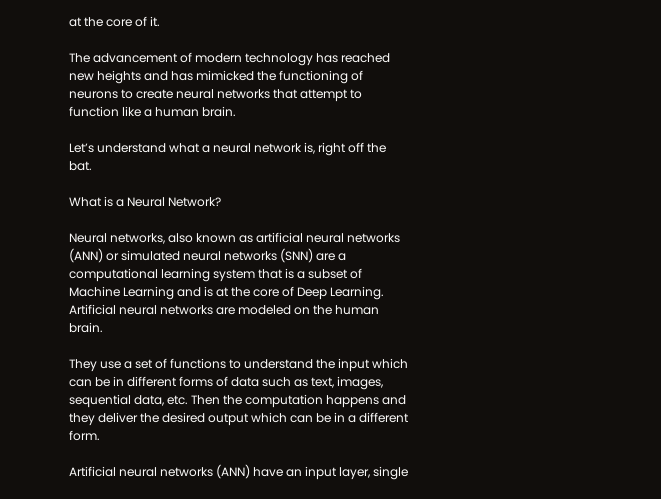at the core of it.

The advancement of modern technology has reached new heights and has mimicked the functioning of neurons to create neural networks that attempt to function like a human brain.

Let’s understand what a neural network is, right off the bat.

What is a Neural Network?

Neural networks, also known as artificial neural networks (ANN) or simulated neural networks (SNN) are a computational learning system that is a subset of Machine Learning and is at the core of Deep Learning. Artificial neural networks are modeled on the human brain.

They use a set of functions to understand the input which can be in different forms of data such as text, images, sequential data, etc. Then the computation happens and they deliver the desired output which can be in a different form.

Artificial neural networks (ANN) have an input layer, single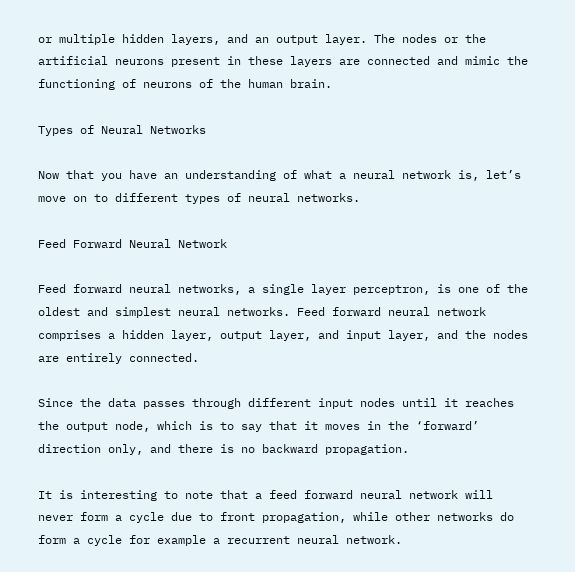or multiple hidden layers, and an output layer. The nodes or the artificial neurons present in these layers are connected and mimic the functioning of neurons of the human brain.

Types of Neural Networks

Now that you have an understanding of what a neural network is, let’s move on to different types of neural networks.

Feed Forward Neural Network

Feed forward neural networks, a single layer perceptron, is one of the oldest and simplest neural networks. Feed forward neural network comprises a hidden layer, output layer, and input layer, and the nodes are entirely connected.

Since the data passes through different input nodes until it reaches the output node, which is to say that it moves in the ‘forward’ direction only, and there is no backward propagation.

It is interesting to note that a feed forward neural network will never form a cycle due to front propagation, while other networks do form a cycle for example a recurrent neural network.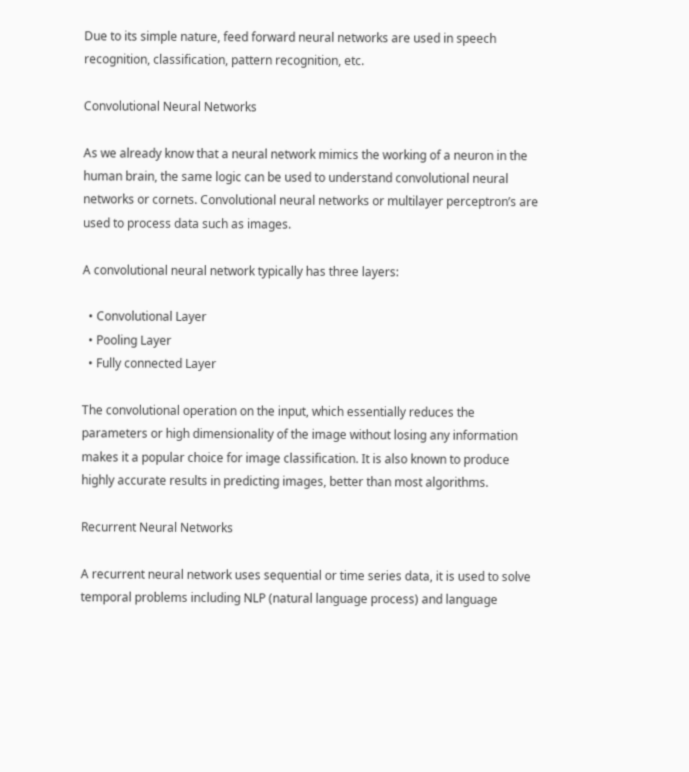Due to its simple nature, feed forward neural networks are used in speech recognition, classification, pattern recognition, etc.

Convolutional Neural Networks

As we already know that a neural network mimics the working of a neuron in the human brain, the same logic can be used to understand convolutional neural networks or cornets. Convolutional neural networks or multilayer perceptron’s are used to process data such as images.

A convolutional neural network typically has three layers:

  • Convolutional Layer
  • Pooling Layer
  • Fully connected Layer

The convolutional operation on the input, which essentially reduces the parameters or high dimensionality of the image without losing any information makes it a popular choice for image classification. It is also known to produce highly accurate results in predicting images, better than most algorithms.

Recurrent Neural Networks

A recurrent neural network uses sequential or time series data, it is used to solve temporal problems including NLP (natural language process) and language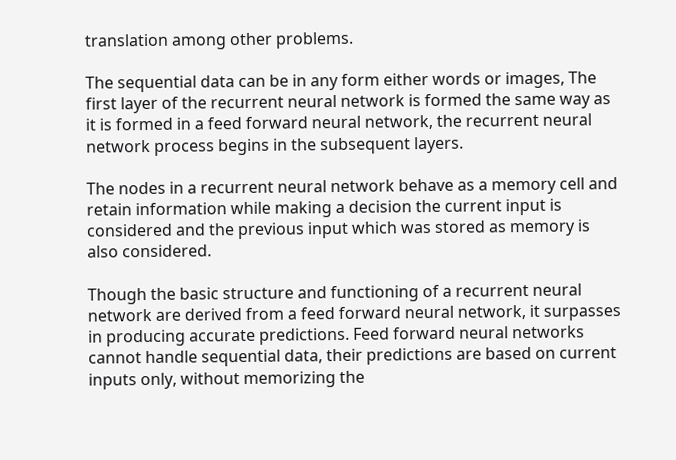translation among other problems.

The sequential data can be in any form either words or images, The first layer of the recurrent neural network is formed the same way as it is formed in a feed forward neural network, the recurrent neural network process begins in the subsequent layers.

The nodes in a recurrent neural network behave as a memory cell and retain information while making a decision the current input is considered and the previous input which was stored as memory is also considered.

Though the basic structure and functioning of a recurrent neural network are derived from a feed forward neural network, it surpasses in producing accurate predictions. Feed forward neural networks cannot handle sequential data, their predictions are based on current inputs only, without memorizing the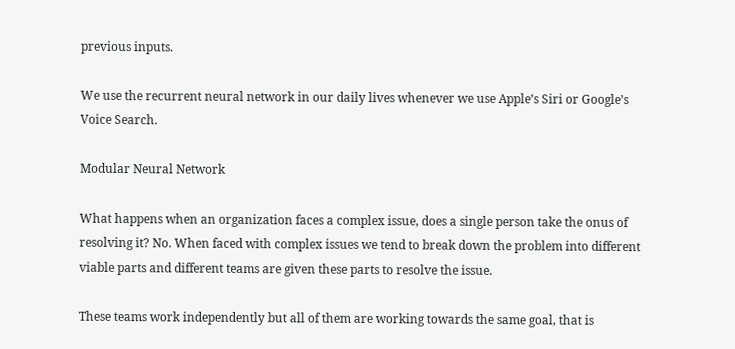previous inputs.

We use the recurrent neural network in our daily lives whenever we use Apple’s Siri or Google’s Voice Search.

Modular Neural Network

What happens when an organization faces a complex issue, does a single person take the onus of resolving it? No. When faced with complex issues we tend to break down the problem into different viable parts and different teams are given these parts to resolve the issue.

These teams work independently but all of them are working towards the same goal, that is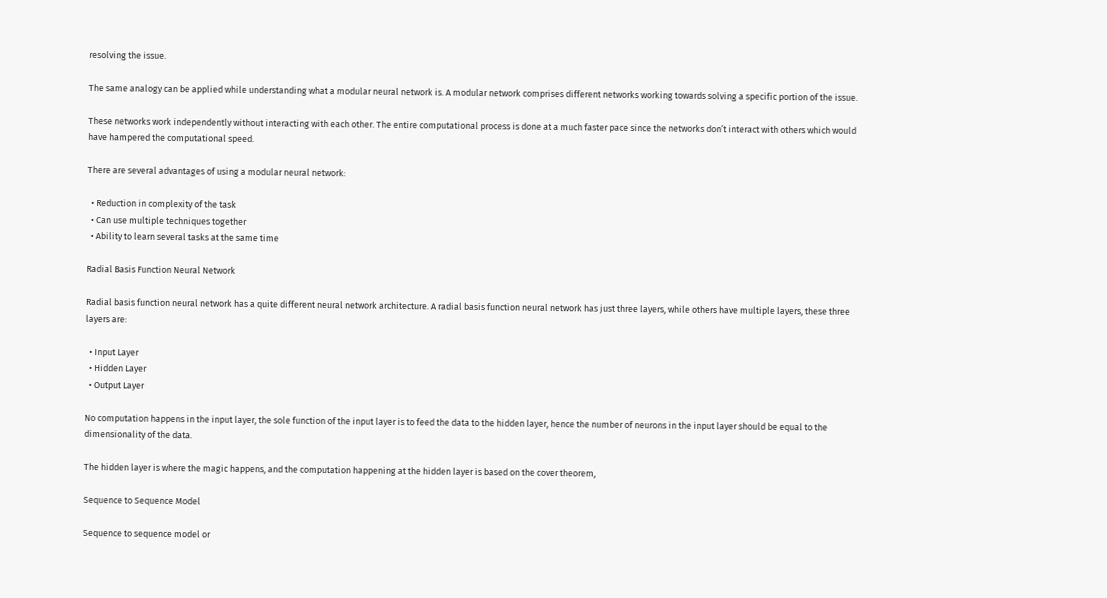resolving the issue.

The same analogy can be applied while understanding what a modular neural network is. A modular network comprises different networks working towards solving a specific portion of the issue.

These networks work independently without interacting with each other. The entire computational process is done at a much faster pace since the networks don’t interact with others which would have hampered the computational speed.

There are several advantages of using a modular neural network:

  • Reduction in complexity of the task
  • Can use multiple techniques together
  • Ability to learn several tasks at the same time

Radial Basis Function Neural Network

Radial basis function neural network has a quite different neural network architecture. A radial basis function neural network has just three layers, while others have multiple layers, these three layers are:

  • Input Layer
  • Hidden Layer
  • Output Layer

No computation happens in the input layer, the sole function of the input layer is to feed the data to the hidden layer, hence the number of neurons in the input layer should be equal to the dimensionality of the data.

The hidden layer is where the magic happens, and the computation happening at the hidden layer is based on the cover theorem,

Sequence to Sequence Model

Sequence to sequence model or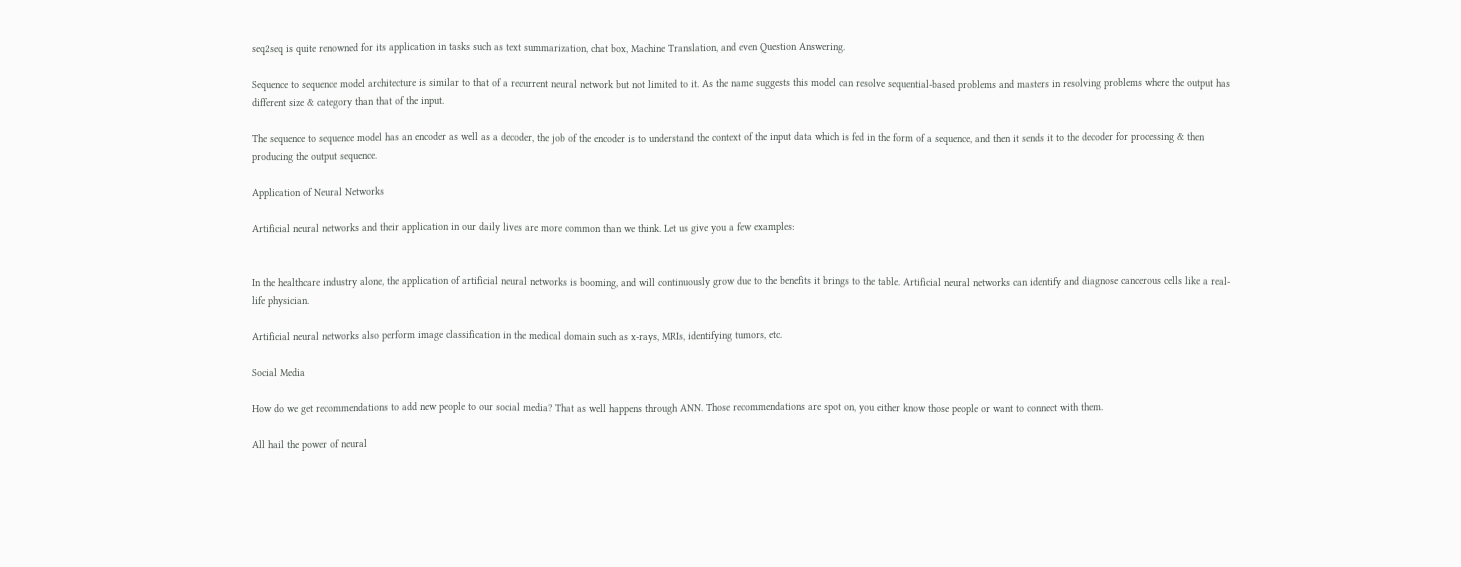seq2seq is quite renowned for its application in tasks such as text summarization, chat box, Machine Translation, and even Question Answering.

Sequence to sequence model architecture is similar to that of a recurrent neural network but not limited to it. As the name suggests this model can resolve sequential-based problems and masters in resolving problems where the output has different size & category than that of the input.

The sequence to sequence model has an encoder as well as a decoder, the job of the encoder is to understand the context of the input data which is fed in the form of a sequence, and then it sends it to the decoder for processing & then producing the output sequence.

Application of Neural Networks

Artificial neural networks and their application in our daily lives are more common than we think. Let us give you a few examples:


In the healthcare industry alone, the application of artificial neural networks is booming, and will continuously grow due to the benefits it brings to the table. Artificial neural networks can identify and diagnose cancerous cells like a real-life physician.

Artificial neural networks also perform image classification in the medical domain such as x-rays, MRIs, identifying tumors, etc.

Social Media

How do we get recommendations to add new people to our social media? That as well happens through ANN. Those recommendations are spot on, you either know those people or want to connect with them.

All hail the power of neural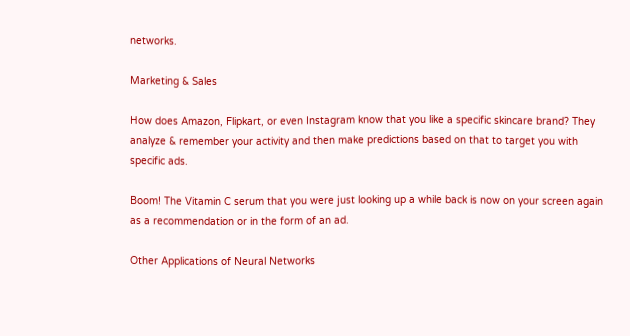networks.

Marketing & Sales

How does Amazon, Flipkart, or even Instagram know that you like a specific skincare brand? They analyze & remember your activity and then make predictions based on that to target you with specific ads.

Boom! The Vitamin C serum that you were just looking up a while back is now on your screen again as a recommendation or in the form of an ad.

Other Applications of Neural Networks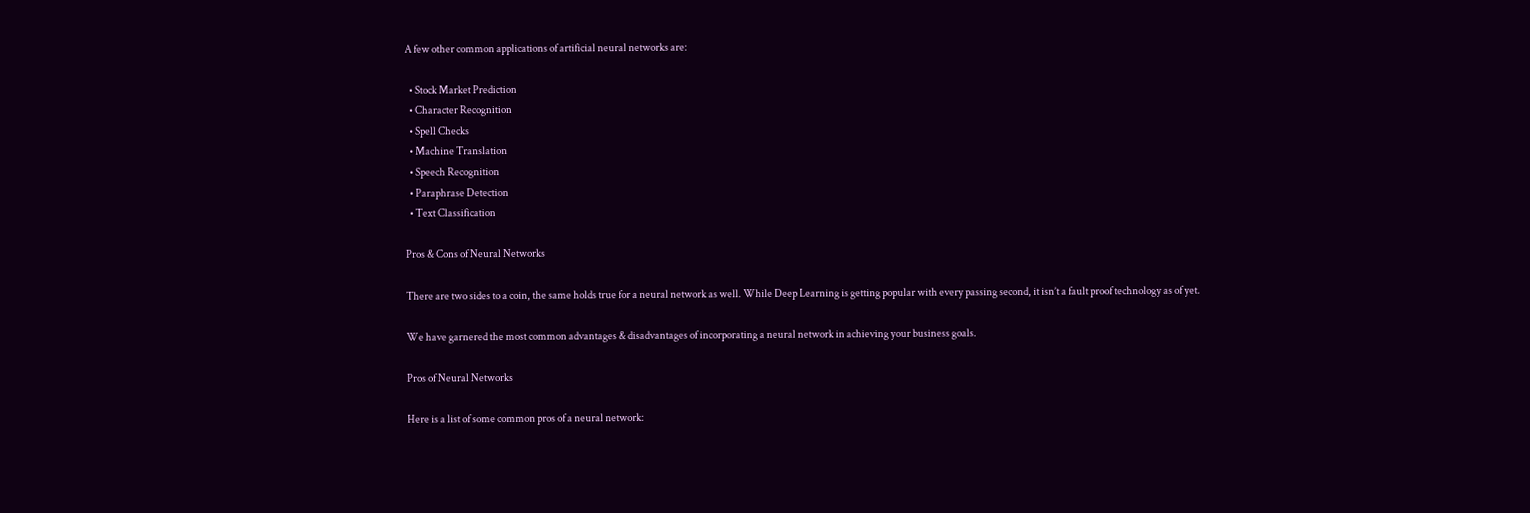A few other common applications of artificial neural networks are:

  • Stock Market Prediction
  • Character Recognition
  • Spell Checks
  • Machine Translation
  • Speech Recognition
  • Paraphrase Detection
  • Text Classification

Pros & Cons of Neural Networks

There are two sides to a coin, the same holds true for a neural network as well. While Deep Learning is getting popular with every passing second, it isn’t a fault proof technology as of yet.

We have garnered the most common advantages & disadvantages of incorporating a neural network in achieving your business goals.

Pros of Neural Networks

Here is a list of some common pros of a neural network: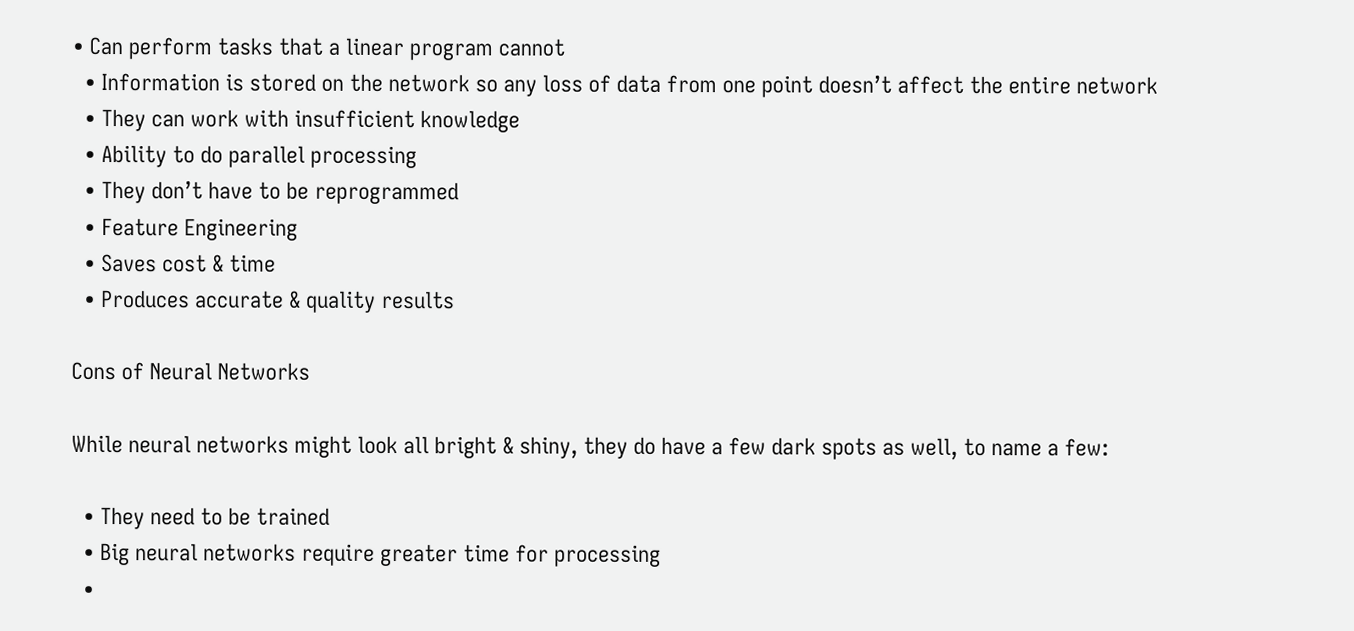• Can perform tasks that a linear program cannot
  • Information is stored on the network so any loss of data from one point doesn’t affect the entire network
  • They can work with insufficient knowledge
  • Ability to do parallel processing
  • They don’t have to be reprogrammed
  • Feature Engineering
  • Saves cost & time
  • Produces accurate & quality results

Cons of Neural Networks

While neural networks might look all bright & shiny, they do have a few dark spots as well, to name a few:

  • They need to be trained
  • Big neural networks require greater time for processing
  •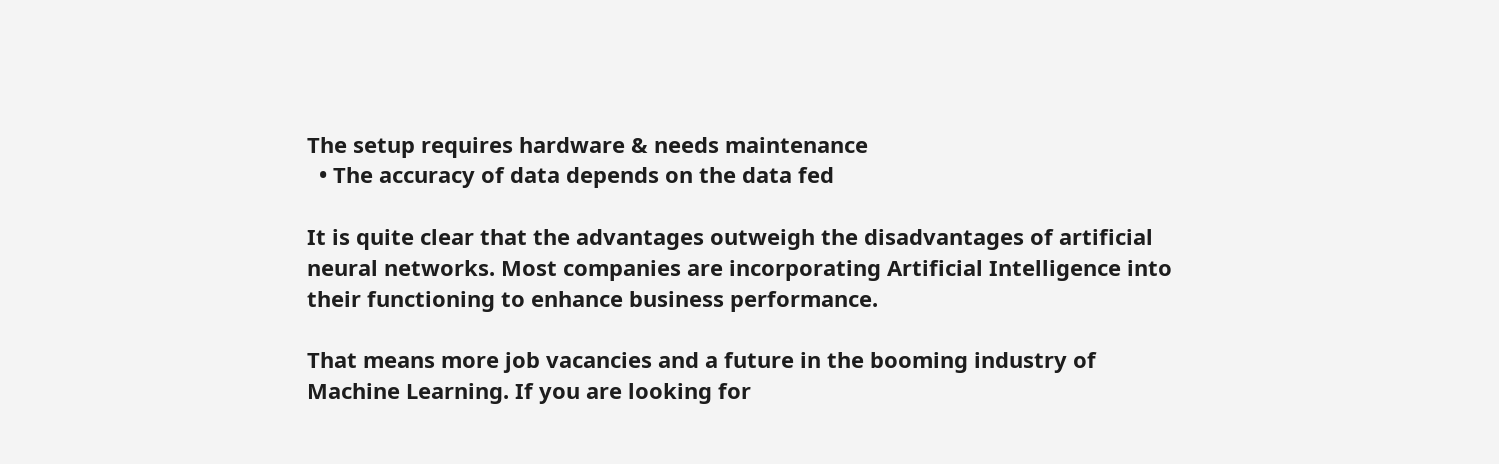The setup requires hardware & needs maintenance
  • The accuracy of data depends on the data fed

It is quite clear that the advantages outweigh the disadvantages of artificial neural networks. Most companies are incorporating Artificial Intelligence into their functioning to enhance business performance.

That means more job vacancies and a future in the booming industry of Machine Learning. If you are looking for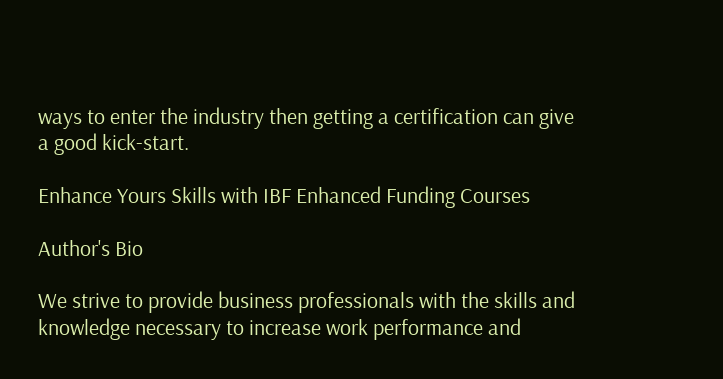ways to enter the industry then getting a certification can give a good kick-start.

Enhance Yours Skills with IBF Enhanced Funding Courses

Author's Bio

We strive to provide business professionals with the skills and knowledge necessary to increase work performance and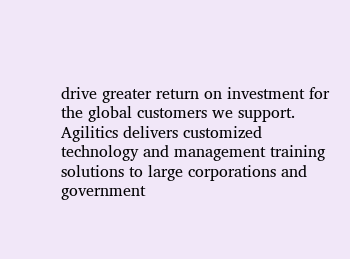drive greater return on investment for the global customers we support. Agilitics delivers customized technology and management training solutions to large corporations and government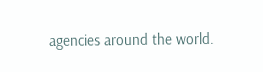agencies around the world.